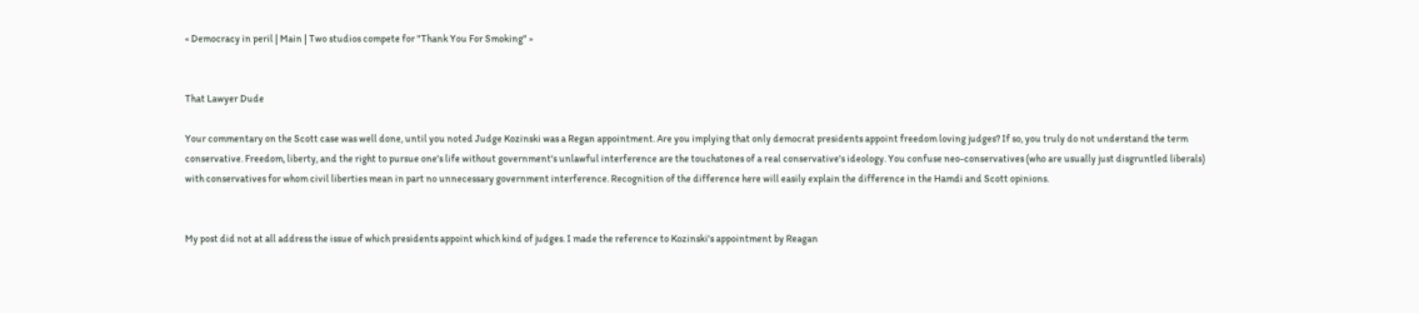« Democracy in peril | Main | Two studios compete for "Thank You For Smoking" »


That Lawyer Dude

Your commentary on the Scott case was well done, until you noted Judge Kozinski was a Regan appointment. Are you implying that only democrat presidents appoint freedom loving judges? If so, you truly do not understand the term conservative. Freedom, liberty, and the right to pursue one's life without government's unlawful interference are the touchstones of a real conservative's ideology. You confuse neo-conservatives (who are usually just disgruntled liberals) with conservatives for whom civil liberties mean in part no unnecessary government interference. Recognition of the difference here will easily explain the difference in the Hamdi and Scott opinions.


My post did not at all address the issue of which presidents appoint which kind of judges. I made the reference to Kozinski's appointment by Reagan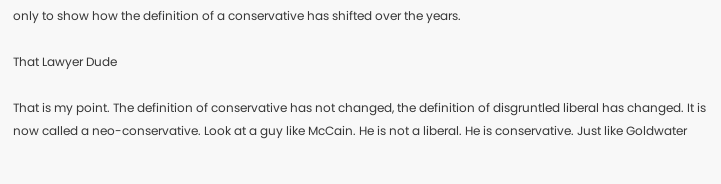only to show how the definition of a conservative has shifted over the years.

That Lawyer Dude

That is my point. The definition of conservative has not changed, the definition of disgruntled liberal has changed. It is now called a neo-conservative. Look at a guy like McCain. He is not a liberal. He is conservative. Just like Goldwater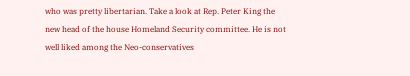who was pretty libertarian. Take a look at Rep. Peter King the new head of the house Homeland Security committee. He is not well liked among the Neo-conservatives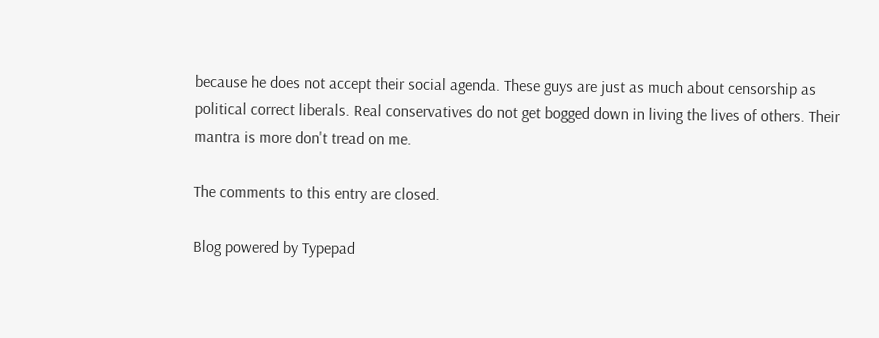because he does not accept their social agenda. These guys are just as much about censorship as political correct liberals. Real conservatives do not get bogged down in living the lives of others. Their mantra is more don't tread on me.

The comments to this entry are closed.

Blog powered by Typepad